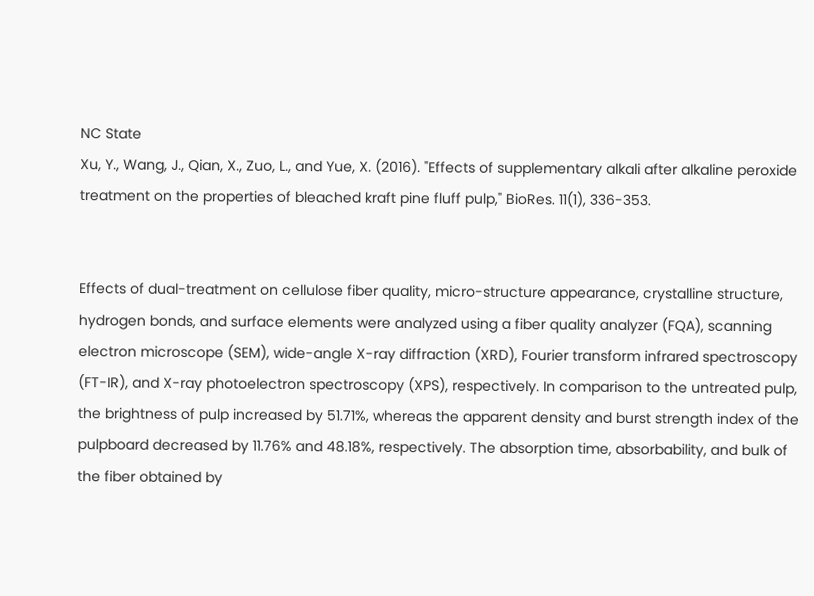NC State
Xu, Y., Wang, J., Qian, X., Zuo, L., and Yue, X. (2016). "Effects of supplementary alkali after alkaline peroxide treatment on the properties of bleached kraft pine fluff pulp," BioRes. 11(1), 336-353.


Effects of dual-treatment on cellulose fiber quality, micro-structure appearance, crystalline structure, hydrogen bonds, and surface elements were analyzed using a fiber quality analyzer (FQA), scanning electron microscope (SEM), wide-angle X-ray diffraction (XRD), Fourier transform infrared spectroscopy (FT-IR), and X-ray photoelectron spectroscopy (XPS), respectively. In comparison to the untreated pulp, the brightness of pulp increased by 51.71%, whereas the apparent density and burst strength index of the pulpboard decreased by 11.76% and 48.18%, respectively. The absorption time, absorbability, and bulk of the fiber obtained by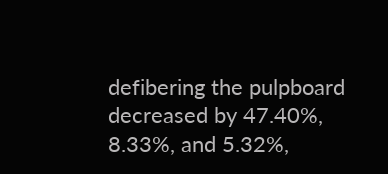defibering the pulpboard decreased by 47.40%, 8.33%, and 5.32%,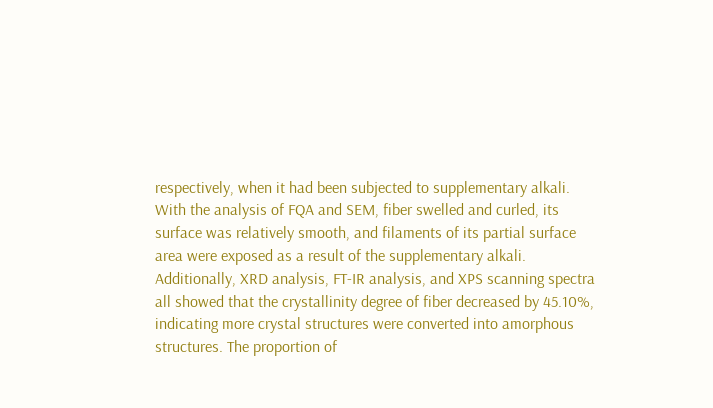respectively, when it had been subjected to supplementary alkali. With the analysis of FQA and SEM, fiber swelled and curled, its surface was relatively smooth, and filaments of its partial surface area were exposed as a result of the supplementary alkali. Additionally, XRD analysis, FT-IR analysis, and XPS scanning spectra all showed that the crystallinity degree of fiber decreased by 45.10%, indicating more crystal structures were converted into amorphous structures. The proportion of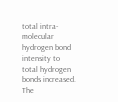total intra-molecular hydrogen bond intensity to total hydrogen bonds increased. The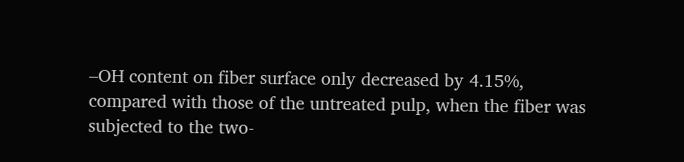–OH content on fiber surface only decreased by 4.15%, compared with those of the untreated pulp, when the fiber was subjected to the two-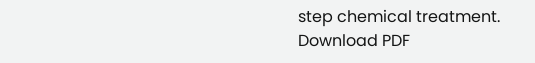step chemical treatment.
Download PDF